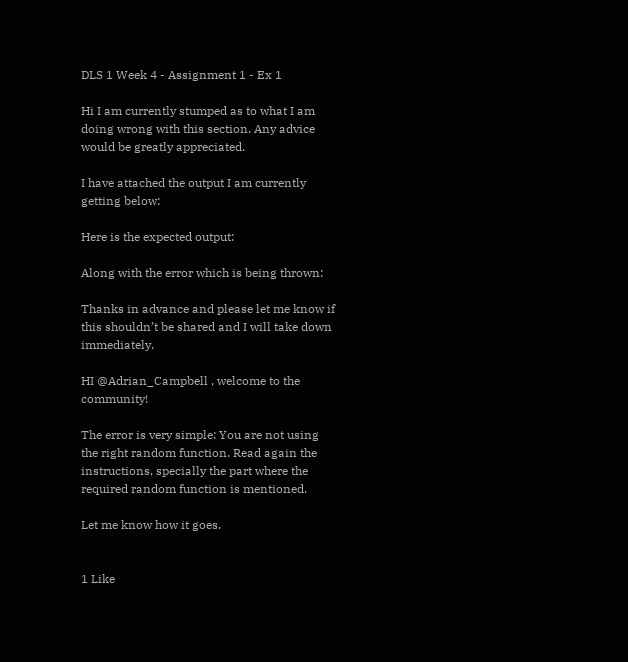DLS 1 Week 4 - Assignment 1 - Ex 1

Hi I am currently stumped as to what I am doing wrong with this section. Any advice would be greatly appreciated.

I have attached the output I am currently getting below:

Here is the expected output:

Along with the error which is being thrown:

Thanks in advance and please let me know if this shouldn’t be shared and I will take down immediately.

HI @Adrian_Campbell , welcome to the community!

The error is very simple: You are not using the right random function. Read again the instructions, specially the part where the required random function is mentioned.

Let me know how it goes.


1 Like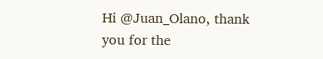Hi @Juan_Olano, thank you for the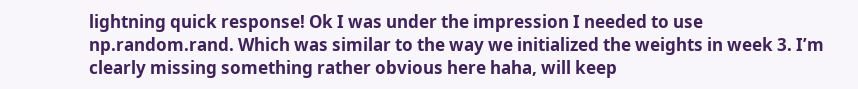lightning quick response! Ok I was under the impression I needed to use np.random.rand. Which was similar to the way we initialized the weights in week 3. I’m clearly missing something rather obvious here haha, will keep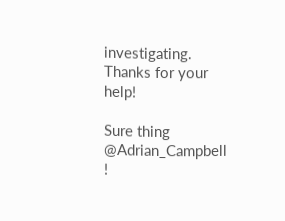investigating. Thanks for your help!

Sure thing @Adrian_Campbell !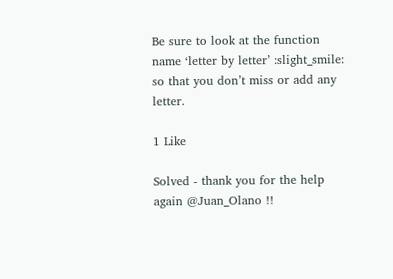Be sure to look at the function name ‘letter by letter’ :slight_smile: so that you don’t miss or add any letter.

1 Like

Solved - thank you for the help again @Juan_Olano !!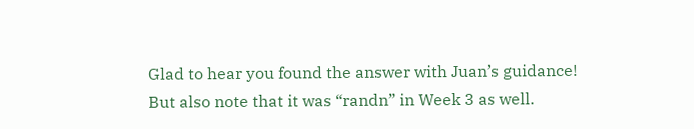Glad to hear you found the answer with Juan’s guidance! But also note that it was “randn” in Week 3 as well.